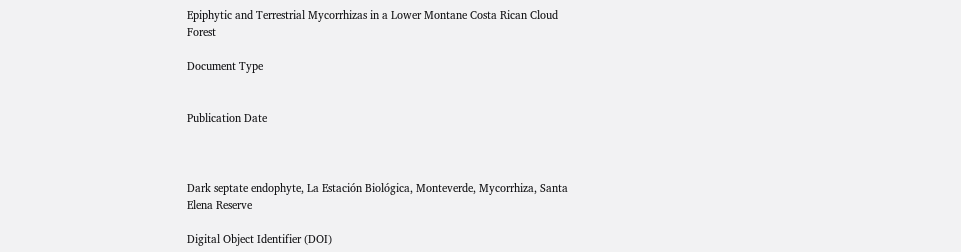Epiphytic and Terrestrial Mycorrhizas in a Lower Montane Costa Rican Cloud Forest

Document Type


Publication Date



Dark septate endophyte, La Estación Biológica, Monteverde, Mycorrhiza, Santa Elena Reserve

Digital Object Identifier (DOI)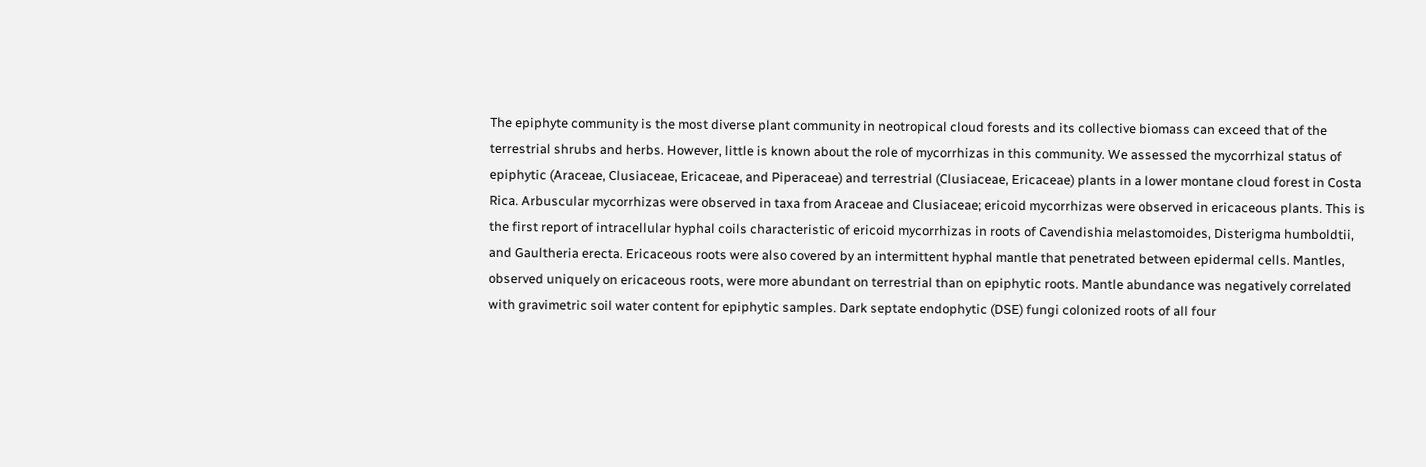The epiphyte community is the most diverse plant community in neotropical cloud forests and its collective biomass can exceed that of the terrestrial shrubs and herbs. However, little is known about the role of mycorrhizas in this community. We assessed the mycorrhizal status of epiphytic (Araceae, Clusiaceae, Ericaceae, and Piperaceae) and terrestrial (Clusiaceae, Ericaceae) plants in a lower montane cloud forest in Costa Rica. Arbuscular mycorrhizas were observed in taxa from Araceae and Clusiaceae; ericoid mycorrhizas were observed in ericaceous plants. This is the first report of intracellular hyphal coils characteristic of ericoid mycorrhizas in roots of Cavendishia melastomoides, Disterigma humboldtii, and Gaultheria erecta. Ericaceous roots were also covered by an intermittent hyphal mantle that penetrated between epidermal cells. Mantles, observed uniquely on ericaceous roots, were more abundant on terrestrial than on epiphytic roots. Mantle abundance was negatively correlated with gravimetric soil water content for epiphytic samples. Dark septate endophytic (DSE) fungi colonized roots of all four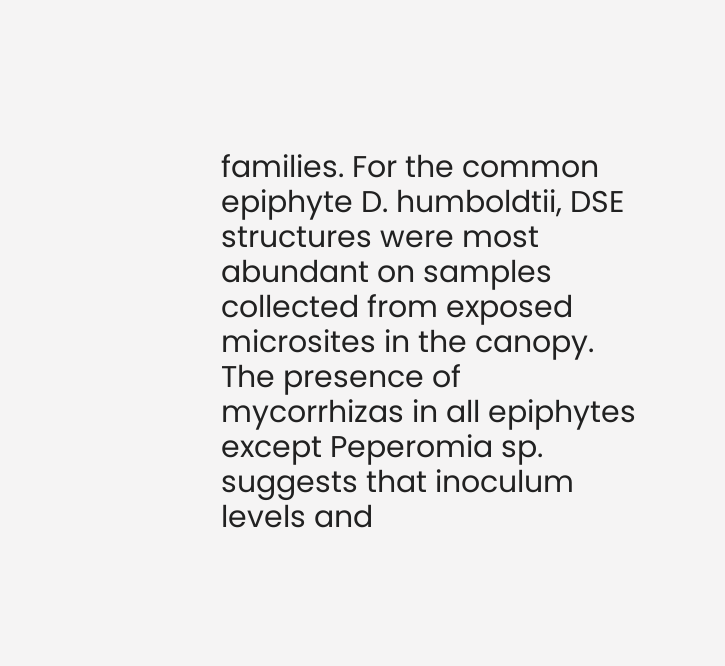families. For the common epiphyte D. humboldtii, DSE structures were most abundant on samples collected from exposed microsites in the canopy. The presence of mycorrhizas in all epiphytes except Peperomia sp. suggests that inoculum levels and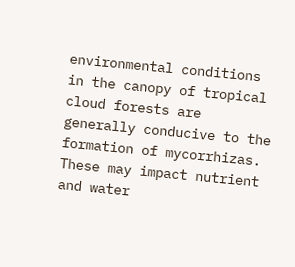environmental conditions in the canopy of tropical cloud forests are generally conducive to the formation of mycorrhizas. These may impact nutrient and water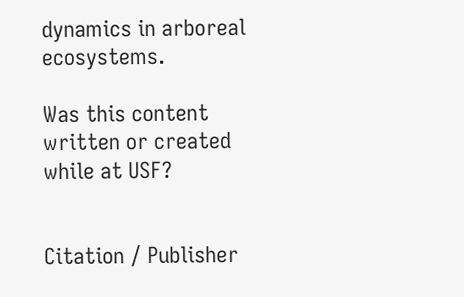dynamics in arboreal ecosystems.

Was this content written or created while at USF?


Citation / Publisher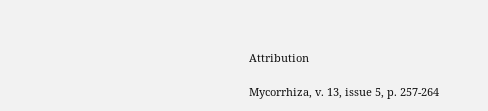Attribution

Mycorrhiza, v. 13, issue 5, p. 257-264